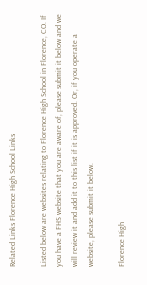Related Links Florence High School Links

Listed below are websites relating to Florence High School in Florence, CO. If you have a FHS website that you are aware of, please submit it below and we will review it and add it to this list if it is approved. Or, if you operate a website, please submit it below.

Florence High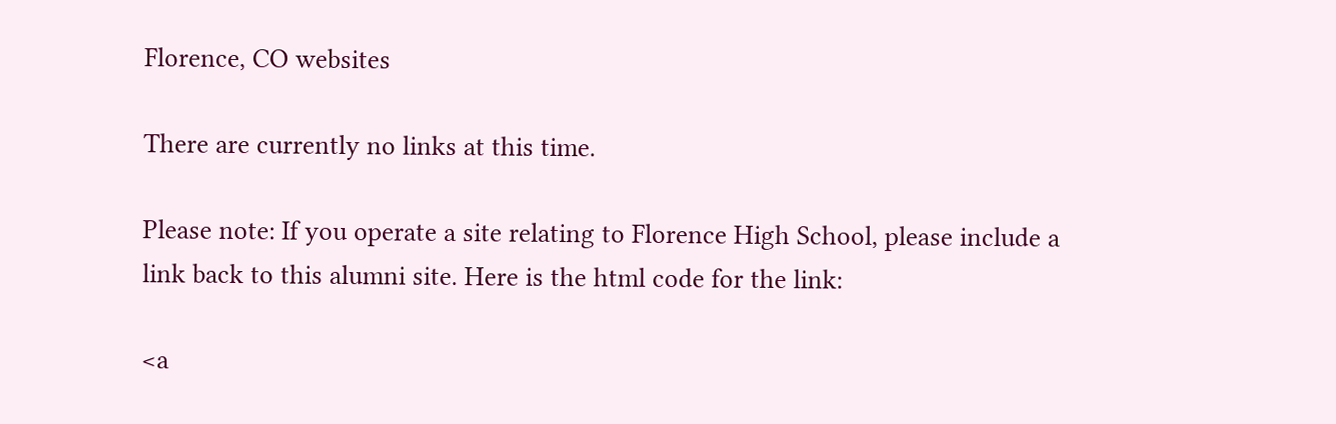Florence, CO websites

There are currently no links at this time.

Please note: If you operate a site relating to Florence High School, please include a link back to this alumni site. Here is the html code for the link:

<a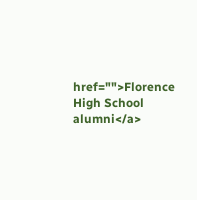href="">Florence High School alumni</a>